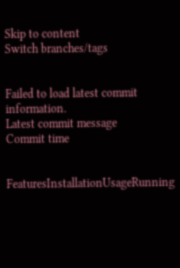Skip to content
Switch branches/tags


Failed to load latest commit information.
Latest commit message
Commit time


FeaturesInstallationUsageRunning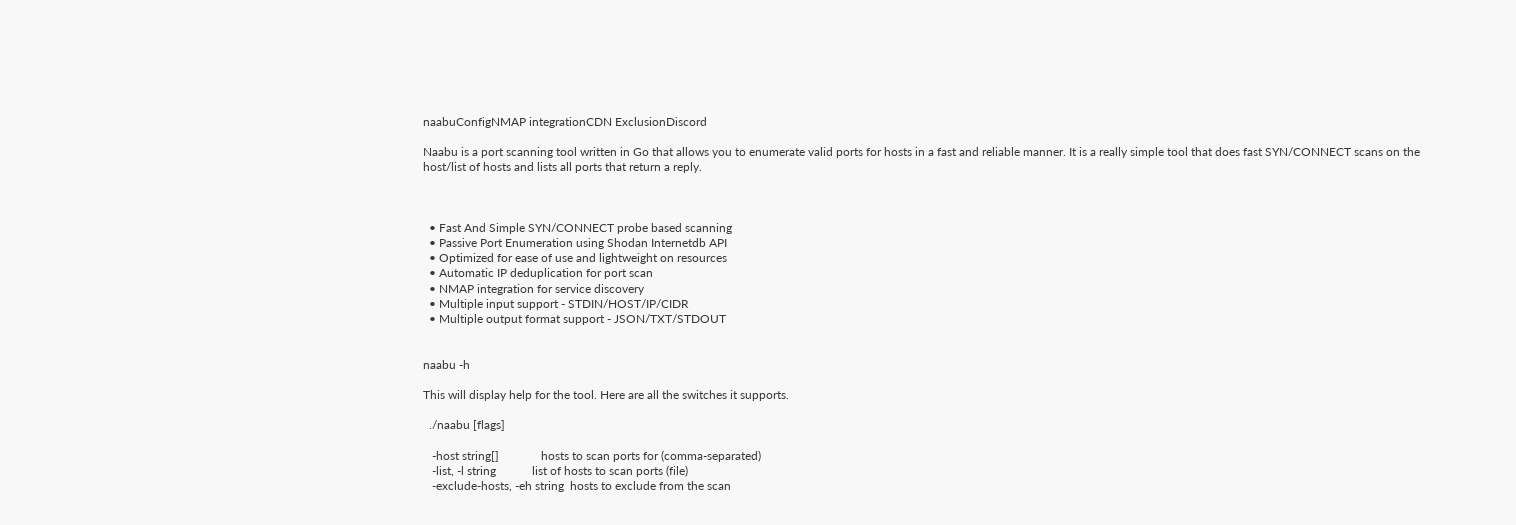naabuConfigNMAP integrationCDN ExclusionDiscord

Naabu is a port scanning tool written in Go that allows you to enumerate valid ports for hosts in a fast and reliable manner. It is a really simple tool that does fast SYN/CONNECT scans on the host/list of hosts and lists all ports that return a reply.



  • Fast And Simple SYN/CONNECT probe based scanning
  • Passive Port Enumeration using Shodan Internetdb API
  • Optimized for ease of use and lightweight on resources
  • Automatic IP deduplication for port scan
  • NMAP integration for service discovery
  • Multiple input support - STDIN/HOST/IP/CIDR
  • Multiple output format support - JSON/TXT/STDOUT


naabu -h

This will display help for the tool. Here are all the switches it supports.

  ./naabu [flags]

   -host string[]              hosts to scan ports for (comma-separated)
   -list, -l string            list of hosts to scan ports (file)
   -exclude-hosts, -eh string  hosts to exclude from the scan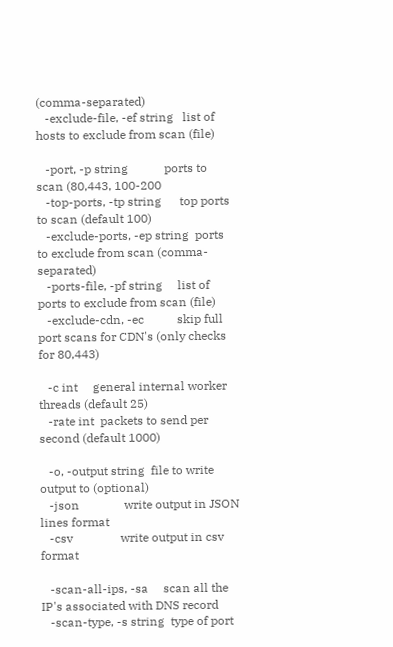(comma-separated)
   -exclude-file, -ef string   list of hosts to exclude from scan (file)

   -port, -p string            ports to scan (80,443, 100-200
   -top-ports, -tp string      top ports to scan (default 100)
   -exclude-ports, -ep string  ports to exclude from scan (comma-separated)
   -ports-file, -pf string     list of ports to exclude from scan (file)
   -exclude-cdn, -ec           skip full port scans for CDN's (only checks for 80,443)

   -c int     general internal worker threads (default 25)
   -rate int  packets to send per second (default 1000)

   -o, -output string  file to write output to (optional)
   -json               write output in JSON lines format
   -csv                write output in csv format

   -scan-all-ips, -sa     scan all the IP's associated with DNS record
   -scan-type, -s string  type of port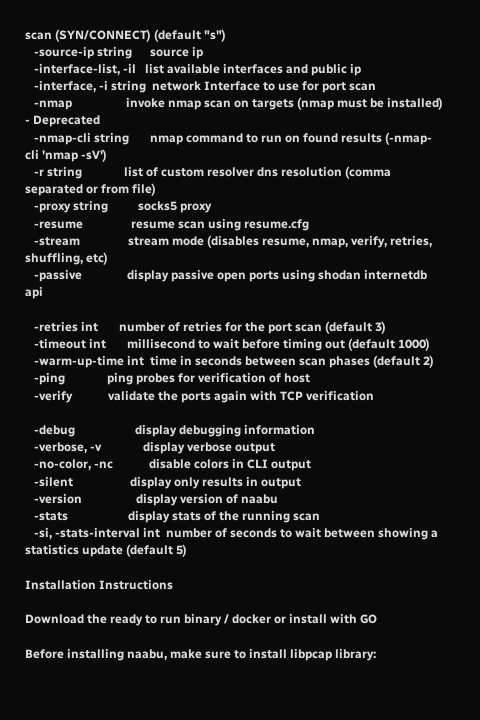scan (SYN/CONNECT) (default "s")
   -source-ip string      source ip
   -interface-list, -il   list available interfaces and public ip
   -interface, -i string  network Interface to use for port scan
   -nmap                  invoke nmap scan on targets (nmap must be installed) - Deprecated
   -nmap-cli string       nmap command to run on found results (-nmap-cli 'nmap -sV')
   -r string              list of custom resolver dns resolution (comma separated or from file)
   -proxy string          socks5 proxy
   -resume                resume scan using resume.cfg
   -stream                stream mode (disables resume, nmap, verify, retries, shuffling, etc)
   -passive               display passive open ports using shodan internetdb api

   -retries int       number of retries for the port scan (default 3)
   -timeout int       millisecond to wait before timing out (default 1000)
   -warm-up-time int  time in seconds between scan phases (default 2)
   -ping              ping probes for verification of host
   -verify            validate the ports again with TCP verification

   -debug                    display debugging information
   -verbose, -v              display verbose output
   -no-color, -nc            disable colors in CLI output
   -silent                   display only results in output
   -version                  display version of naabu
   -stats                    display stats of the running scan
   -si, -stats-interval int  number of seconds to wait between showing a statistics update (default 5)

Installation Instructions

Download the ready to run binary / docker or install with GO

Before installing naabu, make sure to install libpcap library: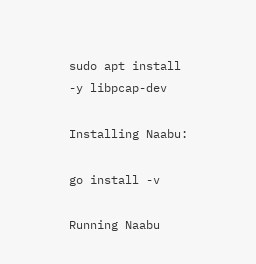sudo apt install -y libpcap-dev

Installing Naabu:

go install -v

Running Naabu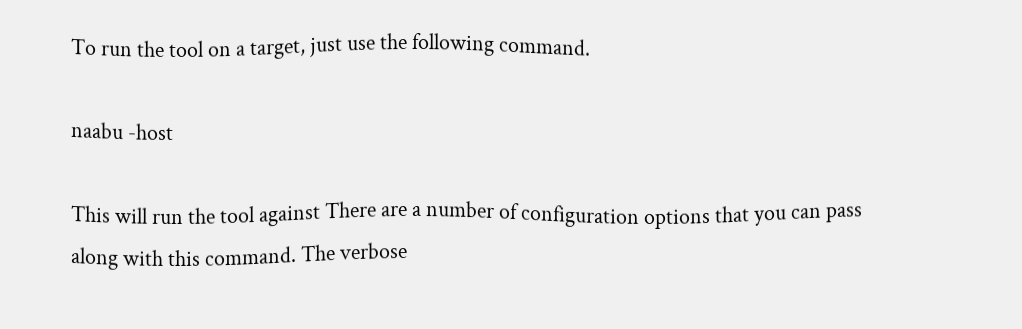To run the tool on a target, just use the following command.

naabu -host

This will run the tool against There are a number of configuration options that you can pass along with this command. The verbose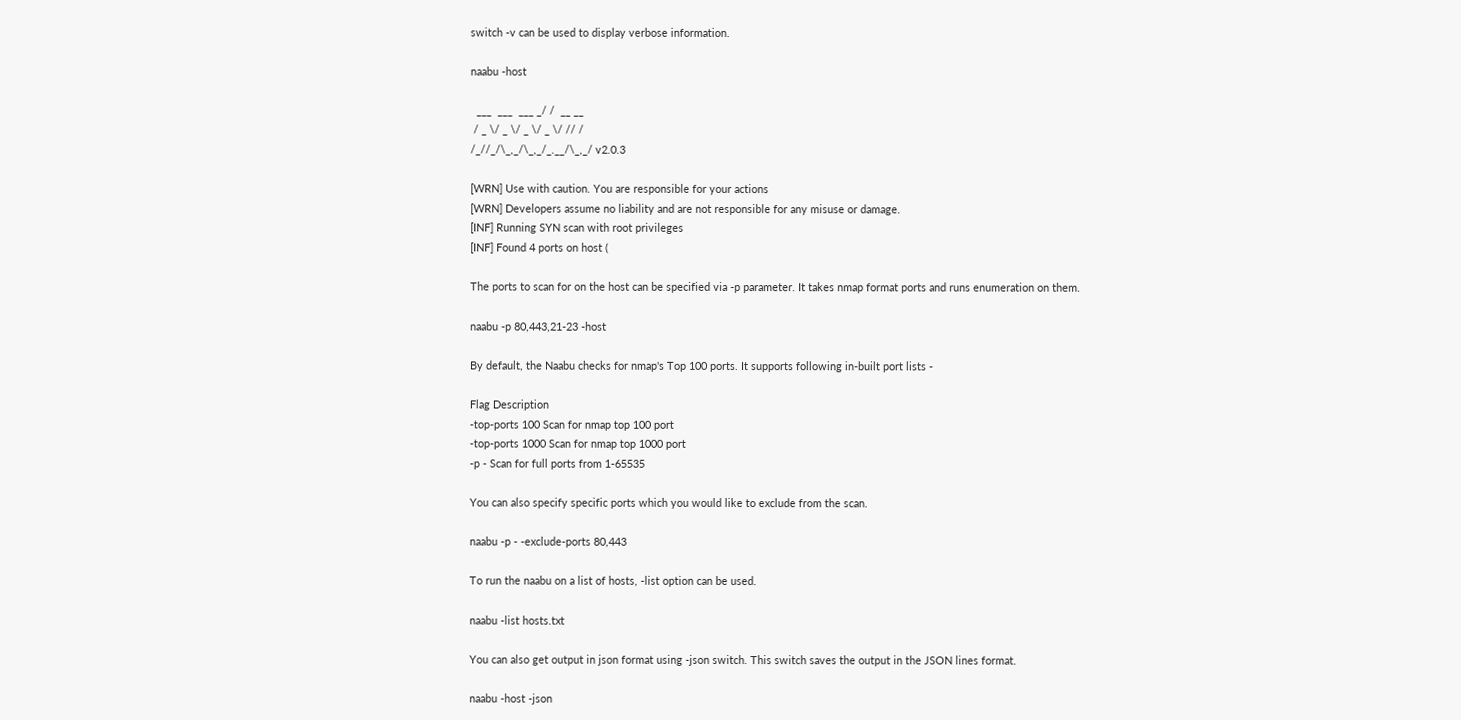switch -v can be used to display verbose information.

naabu -host

  ___  ___  ___ _/ /  __ __
 / _ \/ _ \/ _ \/ _ \/ // /
/_//_/\_,_/\_,_/_.__/\_,_/ v2.0.3

[WRN] Use with caution. You are responsible for your actions
[WRN] Developers assume no liability and are not responsible for any misuse or damage.
[INF] Running SYN scan with root privileges
[INF] Found 4 ports on host (

The ports to scan for on the host can be specified via -p parameter. It takes nmap format ports and runs enumeration on them.

naabu -p 80,443,21-23 -host

By default, the Naabu checks for nmap's Top 100 ports. It supports following in-built port lists -

Flag Description
-top-ports 100 Scan for nmap top 100 port
-top-ports 1000 Scan for nmap top 1000 port
-p - Scan for full ports from 1-65535

You can also specify specific ports which you would like to exclude from the scan.

naabu -p - -exclude-ports 80,443

To run the naabu on a list of hosts, -list option can be used.

naabu -list hosts.txt

You can also get output in json format using -json switch. This switch saves the output in the JSON lines format.

naabu -host -json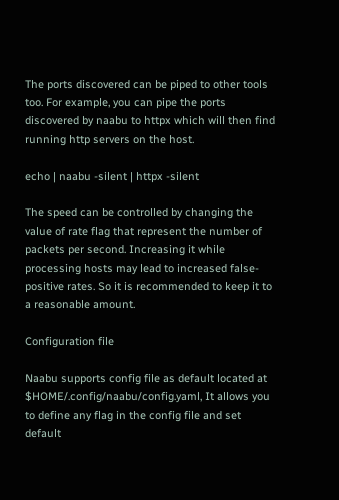The ports discovered can be piped to other tools too. For example, you can pipe the ports discovered by naabu to httpx which will then find running http servers on the host.

echo | naabu -silent | httpx -silent

The speed can be controlled by changing the value of rate flag that represent the number of packets per second. Increasing it while processing hosts may lead to increased false-positive rates. So it is recommended to keep it to a reasonable amount.

Configuration file

Naabu supports config file as default located at $HOME/.config/naabu/config.yaml, It allows you to define any flag in the config file and set default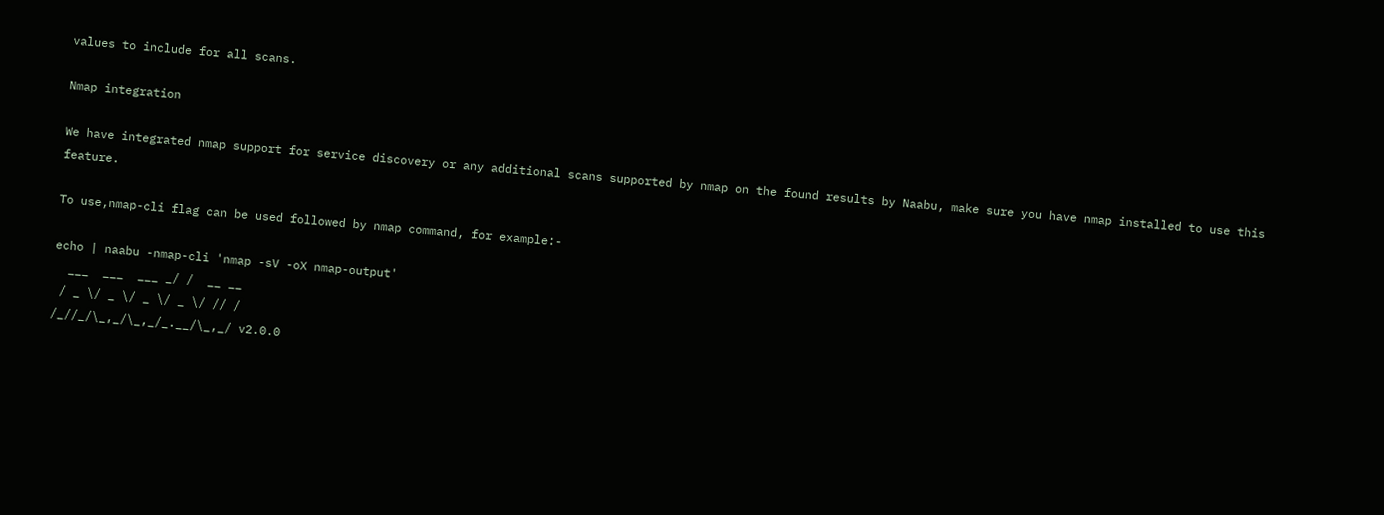values to include for all scans.

Nmap integration

We have integrated nmap support for service discovery or any additional scans supported by nmap on the found results by Naabu, make sure you have nmap installed to use this feature.

To use,nmap-cli flag can be used followed by nmap command, for example:-

echo | naabu -nmap-cli 'nmap -sV -oX nmap-output'
  ___  ___  ___ _/ /  __ __
 / _ \/ _ \/ _ \/ _ \/ // /
/_//_/\_,_/\_,_/_.__/\_,_/ v2.0.0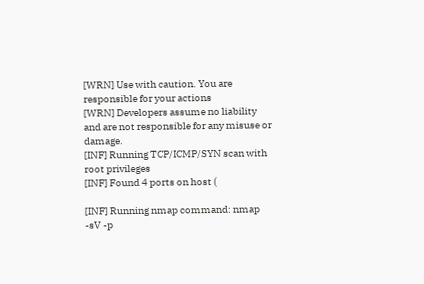[WRN] Use with caution. You are responsible for your actions
[WRN] Developers assume no liability and are not responsible for any misuse or damage.
[INF] Running TCP/ICMP/SYN scan with root privileges
[INF] Found 4 ports on host (

[INF] Running nmap command: nmap -sV -p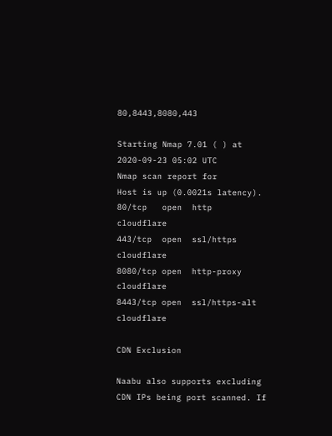80,8443,8080,443

Starting Nmap 7.01 ( ) at 2020-09-23 05:02 UTC
Nmap scan report for
Host is up (0.0021s latency).
80/tcp   open  http          cloudflare
443/tcp  open  ssl/https     cloudflare
8080/tcp open  http-proxy    cloudflare
8443/tcp open  ssl/https-alt cloudflare

CDN Exclusion

Naabu also supports excluding CDN IPs being port scanned. If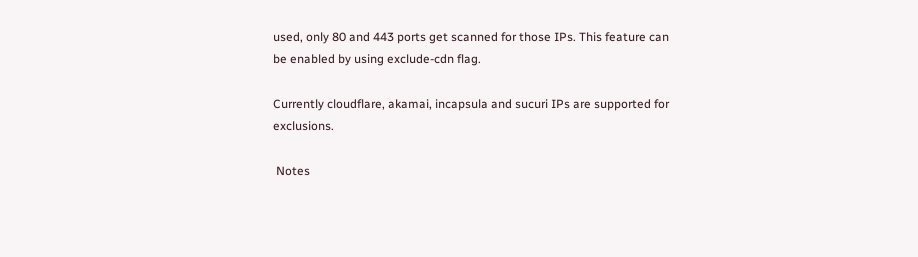used, only 80 and 443 ports get scanned for those IPs. This feature can be enabled by using exclude-cdn flag.

Currently cloudflare, akamai, incapsula and sucuri IPs are supported for exclusions.

 Notes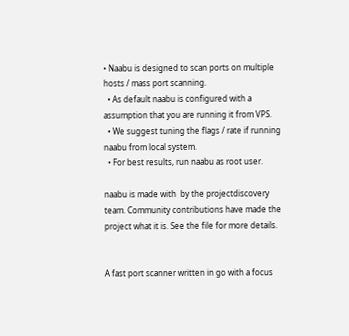• Naabu is designed to scan ports on multiple hosts / mass port scanning.
  • As default naabu is configured with a assumption that you are running it from VPS.
  • We suggest tuning the flags / rate if running naabu from local system.
  • For best results, run naabu as root user.

naabu is made with  by the projectdiscovery team. Community contributions have made the project what it is. See the file for more details.


A fast port scanner written in go with a focus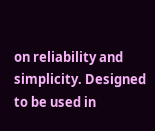on reliability and simplicity. Designed to be used in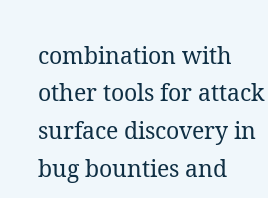combination with other tools for attack surface discovery in bug bounties and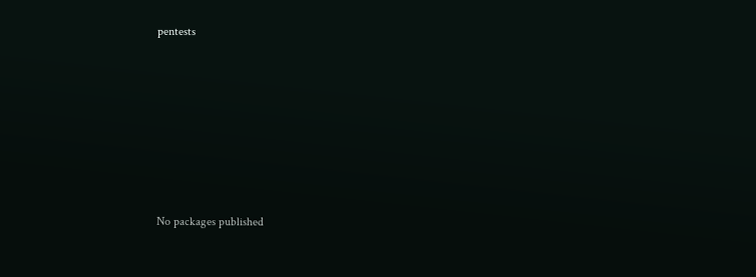pentests








No packages published